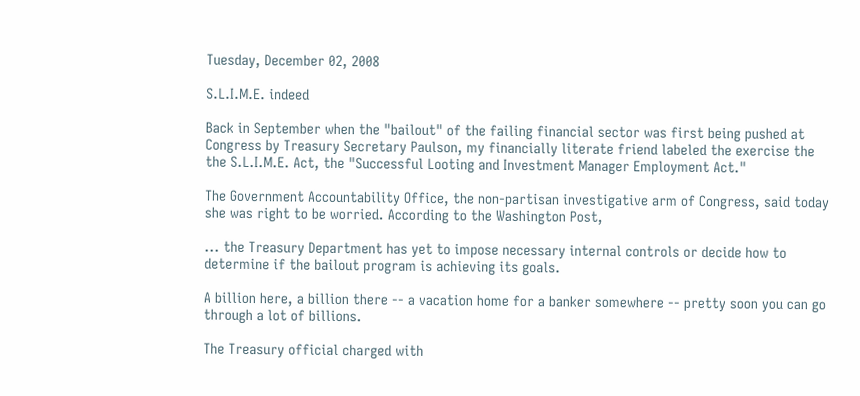Tuesday, December 02, 2008

S.L.I.M.E. indeed

Back in September when the "bailout" of the failing financial sector was first being pushed at Congress by Treasury Secretary Paulson, my financially literate friend labeled the exercise the the S.L.I.M.E. Act, the "Successful Looting and Investment Manager Employment Act."

The Government Accountability Office, the non-partisan investigative arm of Congress, said today she was right to be worried. According to the Washington Post,

... the Treasury Department has yet to impose necessary internal controls or decide how to determine if the bailout program is achieving its goals.

A billion here, a billion there -- a vacation home for a banker somewhere -- pretty soon you can go through a lot of billions.

The Treasury official charged with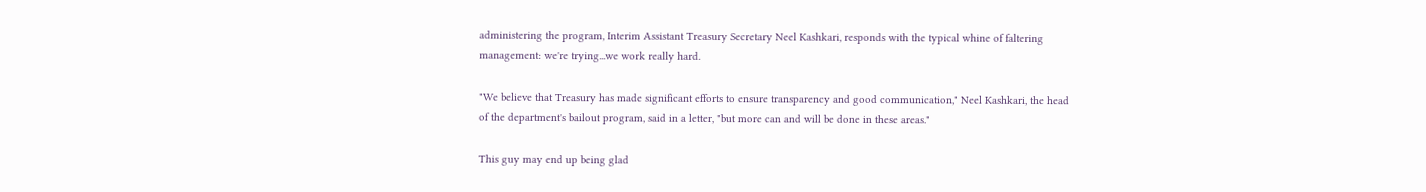administering the program, Interim Assistant Treasury Secretary Neel Kashkari, responds with the typical whine of faltering management: we're trying...we work really hard.

"We believe that Treasury has made significant efforts to ensure transparency and good communication," Neel Kashkari, the head of the department's bailout program, said in a letter, "but more can and will be done in these areas."

This guy may end up being glad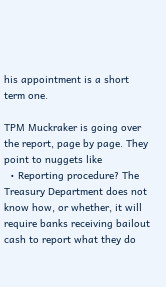his appointment is a short term one.

TPM Muckraker is going over the report, page by page. They point to nuggets like
  • Reporting procedure? The Treasury Department does not know how, or whether, it will require banks receiving bailout cash to report what they do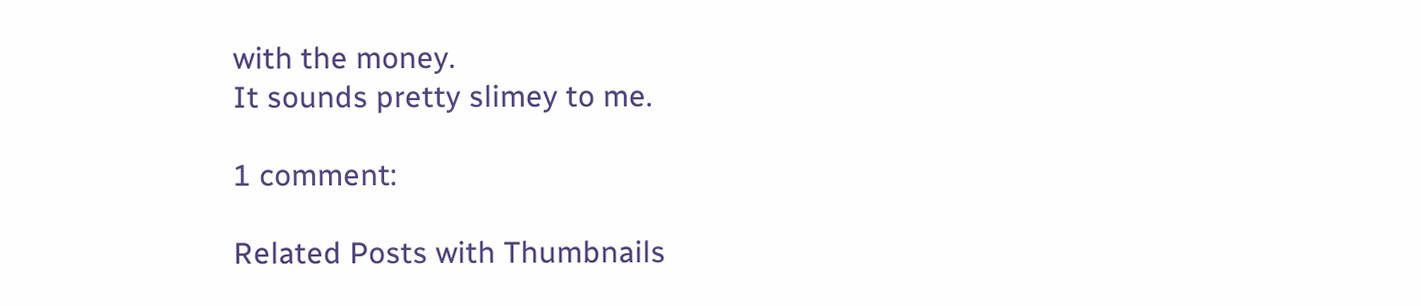with the money.
It sounds pretty slimey to me.

1 comment:

Related Posts with Thumbnails